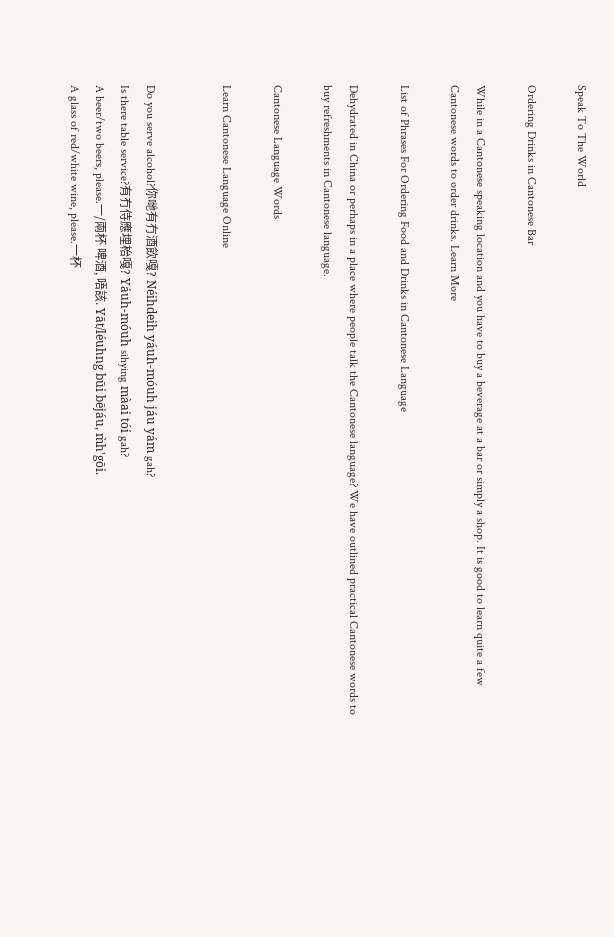Speak To The World

Ordering Drinks in Cantonese Bar

While in a Cantonese speaking location and you have to buy a beverage at a bar or simply a shop. It is good to learn quite a few Cantonese words to order drinks. Learn More

List of Phrases For Ordering Food and Drinks in Cantonese Language

Dehydrated in China or perhaps in a place where people talk the Cantonese language? We have outlined practical Cantonese words to buy refreshments in Cantonese language.

Cantonese Language Words

Learn Cantonese Language Online


Do you serve alcohol?你哋有冇酒飲嘎? Néihdeih yáuh-móuh jáu yám gah?
Is there table service?有冇侍應埋枱嘎? Yáuh-móuh sihying màai tói gah?
A beer/two beers, please.一/兩杯 啤酒, 唔該. Yāt/léuhng būi bējáu, m̀h'gōi.
A glass of red/white wine, please.一杯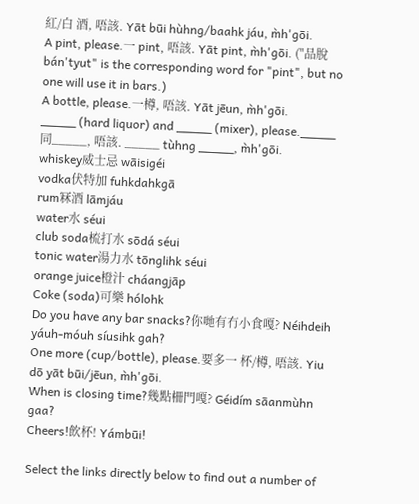紅/白 酒, 唔該. Yāt būi hùhng/baahk jáu, m̀h'gōi.
A pint, please.一 pint, 唔該. Yāt pint, m̀h'gōi. ("品脫 bán'tyut" is the corresponding word for "pint", but no one will use it in bars.)
A bottle, please.一樽, 唔該. Yāt jēun, m̀h'gōi.
_____ (hard liquor) and _____ (mixer), please._____同_____, 唔該. _____ tùhng _____, m̀h'gōi.
whiskey威士忌 wāisigéi
vodka伏特加 fuhkdahkgā
rum冧酒 lāmjáu
water水 séui
club soda梳打水 sōdá séui
tonic water湯力水 tōnglihk séui
orange juice橙汁 cháangjāp
Coke (soda)可樂 hólohk
Do you have any bar snacks?你哋有冇小食嘎? Néihdeih yáuh-móuh síusihk gah?
One more (cup/bottle), please.要多一 杯/樽, 唔該. Yiu dō yāt būi/jēun, m̀h'gōi.
When is closing time?幾點柵門嘎? Géidím sāanmùhn gaa?
Cheers!飲杯! Yámbūi!

Select the links directly below to find out a number of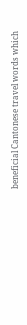beneficial Cantonese travel words which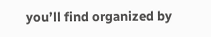you’ll find organized by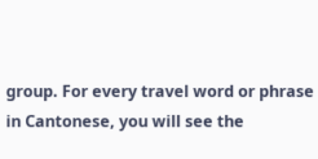group. For every travel word or phrase in Cantonese, you will see the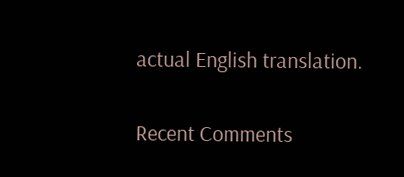actual English translation.

Recent Comments